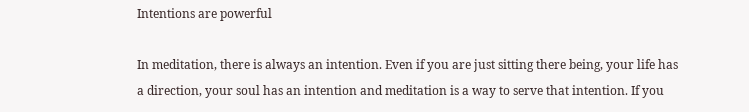Intentions are powerful

In meditation, there is always an intention. Even if you are just sitting there being, your life has a direction, your soul has an intention and meditation is a way to serve that intention. If you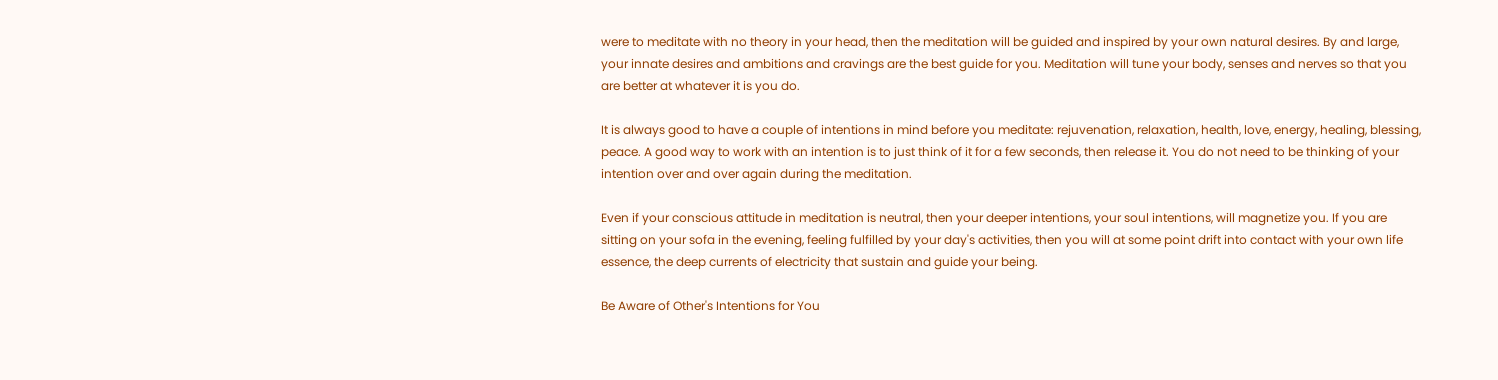were to meditate with no theory in your head, then the meditation will be guided and inspired by your own natural desires. By and large, your innate desires and ambitions and cravings are the best guide for you. Meditation will tune your body, senses and nerves so that you are better at whatever it is you do.

It is always good to have a couple of intentions in mind before you meditate: rejuvenation, relaxation, health, love, energy, healing, blessing, peace. A good way to work with an intention is to just think of it for a few seconds, then release it. You do not need to be thinking of your intention over and over again during the meditation.

Even if your conscious attitude in meditation is neutral, then your deeper intentions, your soul intentions, will magnetize you. If you are sitting on your sofa in the evening, feeling fulfilled by your day's activities, then you will at some point drift into contact with your own life essence, the deep currents of electricity that sustain and guide your being.

Be Aware of Other's Intentions for You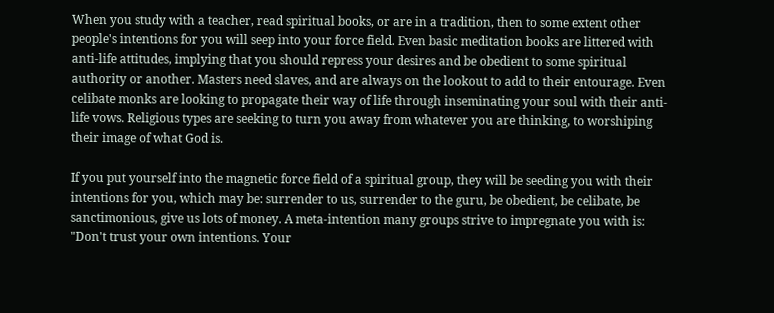When you study with a teacher, read spiritual books, or are in a tradition, then to some extent other people's intentions for you will seep into your force field. Even basic meditation books are littered with anti-life attitudes, implying that you should repress your desires and be obedient to some spiritual authority or another. Masters need slaves, and are always on the lookout to add to their entourage. Even celibate monks are looking to propagate their way of life through inseminating your soul with their anti-life vows. Religious types are seeking to turn you away from whatever you are thinking, to worshiping their image of what God is.

If you put yourself into the magnetic force field of a spiritual group, they will be seeding you with their intentions for you, which may be: surrender to us, surrender to the guru, be obedient, be celibate, be sanctimonious, give us lots of money. A meta-intention many groups strive to impregnate you with is: "Don't trust your own intentions. Your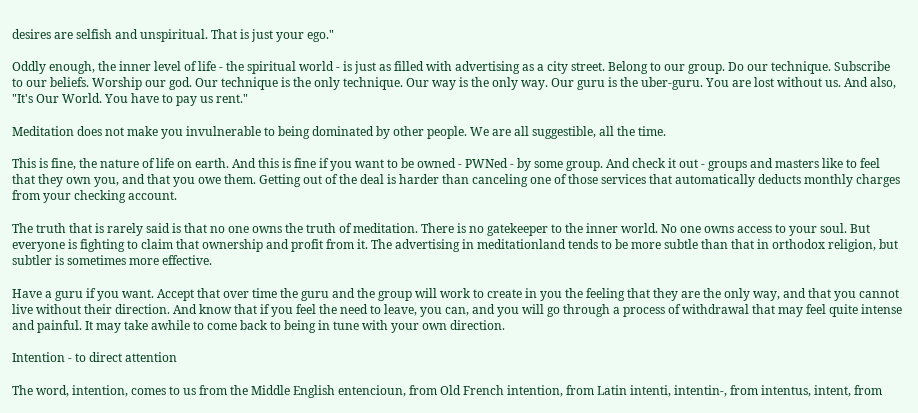desires are selfish and unspiritual. That is just your ego."

Oddly enough, the inner level of life - the spiritual world - is just as filled with advertising as a city street. Belong to our group. Do our technique. Subscribe to our beliefs. Worship our god. Our technique is the only technique. Our way is the only way. Our guru is the uber-guru. You are lost without us. And also, "It's Our World. You have to pay us rent."

Meditation does not make you invulnerable to being dominated by other people. We are all suggestible, all the time.

This is fine, the nature of life on earth. And this is fine if you want to be owned - PWNed - by some group. And check it out - groups and masters like to feel that they own you, and that you owe them. Getting out of the deal is harder than canceling one of those services that automatically deducts monthly charges from your checking account.

The truth that is rarely said is that no one owns the truth of meditation. There is no gatekeeper to the inner world. No one owns access to your soul. But everyone is fighting to claim that ownership and profit from it. The advertising in meditationland tends to be more subtle than that in orthodox religion, but subtler is sometimes more effective.

Have a guru if you want. Accept that over time the guru and the group will work to create in you the feeling that they are the only way, and that you cannot live without their direction. And know that if you feel the need to leave, you can, and you will go through a process of withdrawal that may feel quite intense and painful. It may take awhile to come back to being in tune with your own direction.

Intention - to direct attention

The word, intention, comes to us from the Middle English entencioun, from Old French intention, from Latin intenti, intentin-, from intentus, intent, from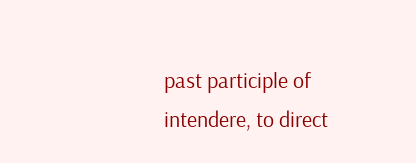past participle of intendere, to direct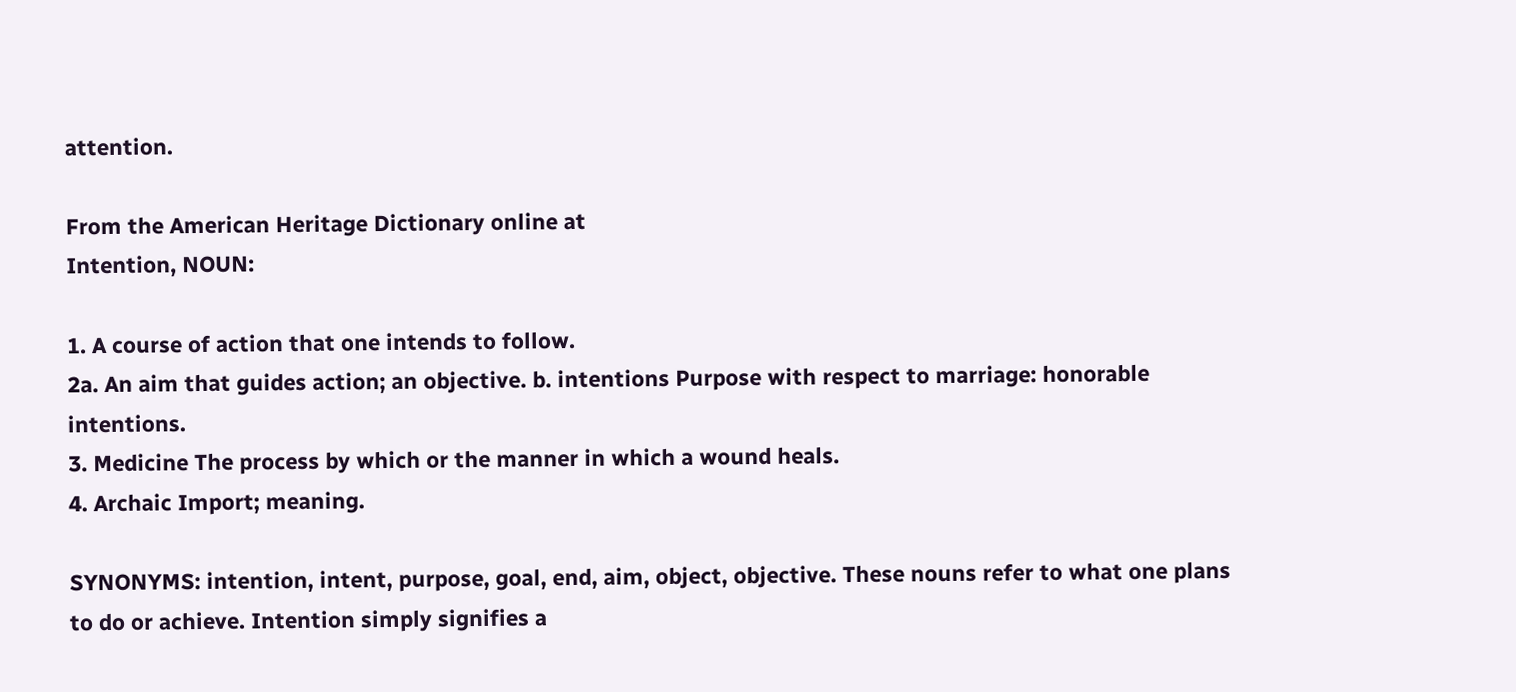attention.

From the American Heritage Dictionary online at
Intention, NOUN:

1. A course of action that one intends to follow.
2a. An aim that guides action; an objective. b. intentions Purpose with respect to marriage: honorable intentions.
3. Medicine The process by which or the manner in which a wound heals.
4. Archaic Import; meaning.

SYNONYMS: intention, intent, purpose, goal, end, aim, object, objective. These nouns refer to what one plans to do or achieve. Intention simply signifies a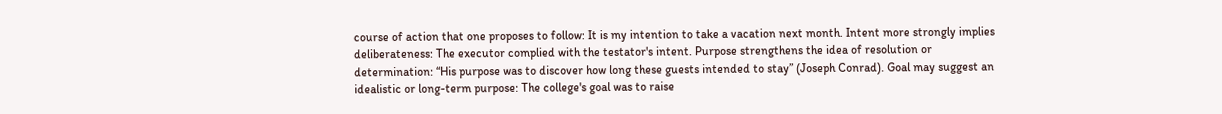course of action that one proposes to follow: It is my intention to take a vacation next month. Intent more strongly implies deliberateness: The executor complied with the testator's intent. Purpose strengthens the idea of resolution or determination: “His purpose was to discover how long these guests intended to stay” (Joseph Conrad). Goal may suggest an idealistic or long-term purpose: The college's goal was to raise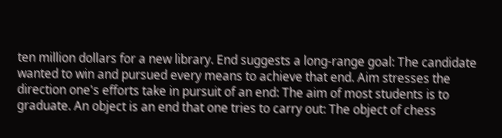ten million dollars for a new library. End suggests a long-range goal: The candidate wanted to win and pursued every means to achieve that end. Aim stresses the direction one's efforts take in pursuit of an end: The aim of most students is to graduate. An object is an end that one tries to carry out: The object of chess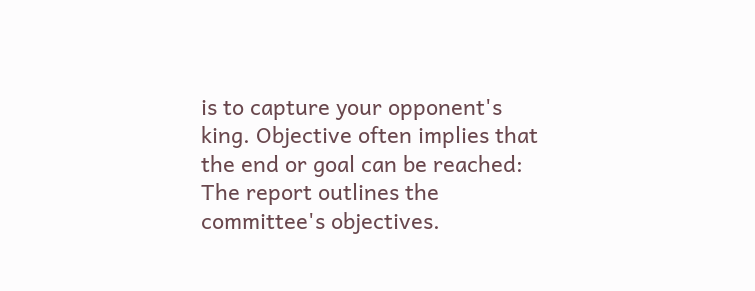is to capture your opponent's king. Objective often implies that the end or goal can be reached: The report outlines the committee's objectives.